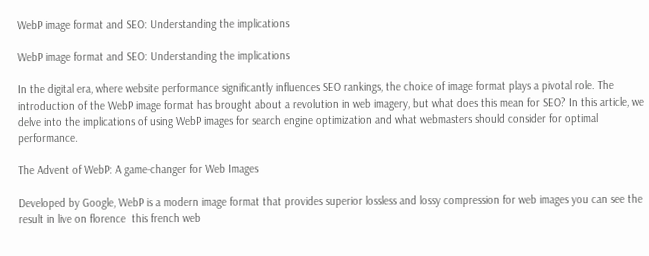WebP image format and SEO: Understanding the implications

WebP image format and SEO: Understanding the implications

In the digital era, where website performance significantly influences SEO rankings, the choice of image format plays a pivotal role. The introduction of the WebP image format has brought about a revolution in web imagery, but what does this mean for SEO? In this article, we delve into the implications of using WebP images for search engine optimization and what webmasters should consider for optimal performance.

The Advent of WebP: A game-changer for Web Images

Developed by Google, WebP is a modern image format that provides superior lossless and lossy compression for web images you can see the result in live on florence  this french web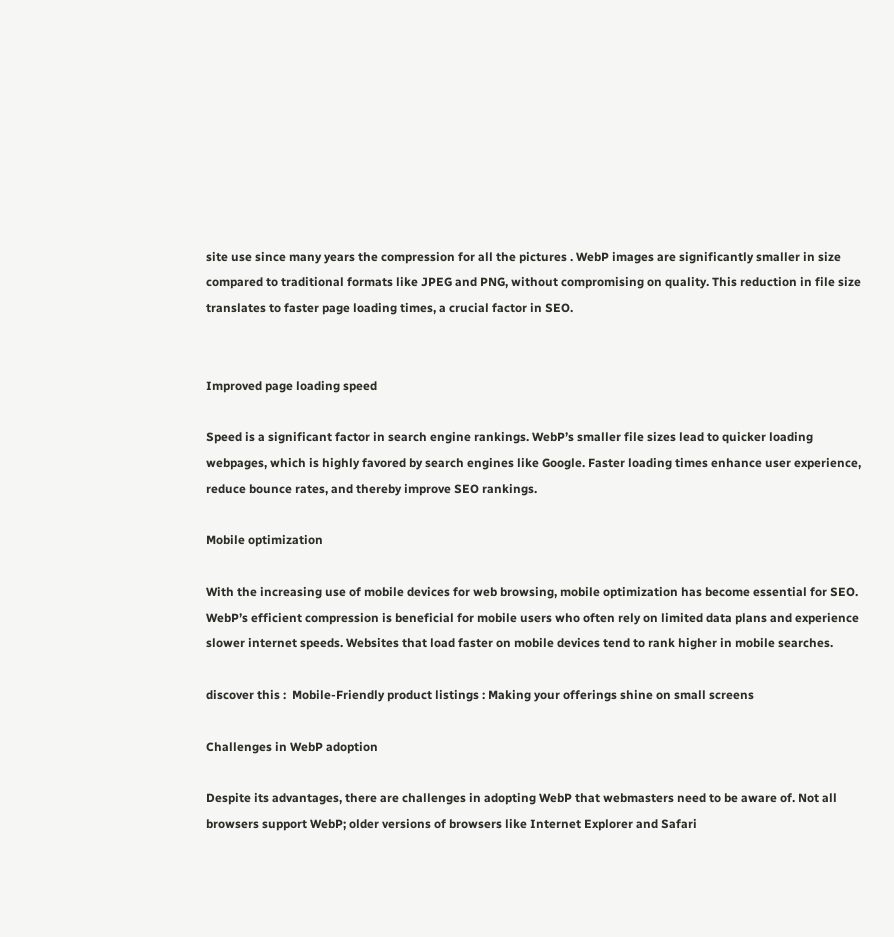site use since many years the compression for all the pictures . WebP images are significantly smaller in size compared to traditional formats like JPEG and PNG, without compromising on quality. This reduction in file size translates to faster page loading times, a crucial factor in SEO.


Improved page loading speed

Speed is a significant factor in search engine rankings. WebP’s smaller file sizes lead to quicker loading webpages, which is highly favored by search engines like Google. Faster loading times enhance user experience, reduce bounce rates, and thereby improve SEO rankings.

Mobile optimization

With the increasing use of mobile devices for web browsing, mobile optimization has become essential for SEO. WebP’s efficient compression is beneficial for mobile users who often rely on limited data plans and experience slower internet speeds. Websites that load faster on mobile devices tend to rank higher in mobile searches.

discover this :  Mobile-Friendly product listings : Making your offerings shine on small screens

Challenges in WebP adoption

Despite its advantages, there are challenges in adopting WebP that webmasters need to be aware of. Not all browsers support WebP; older versions of browsers like Internet Explorer and Safari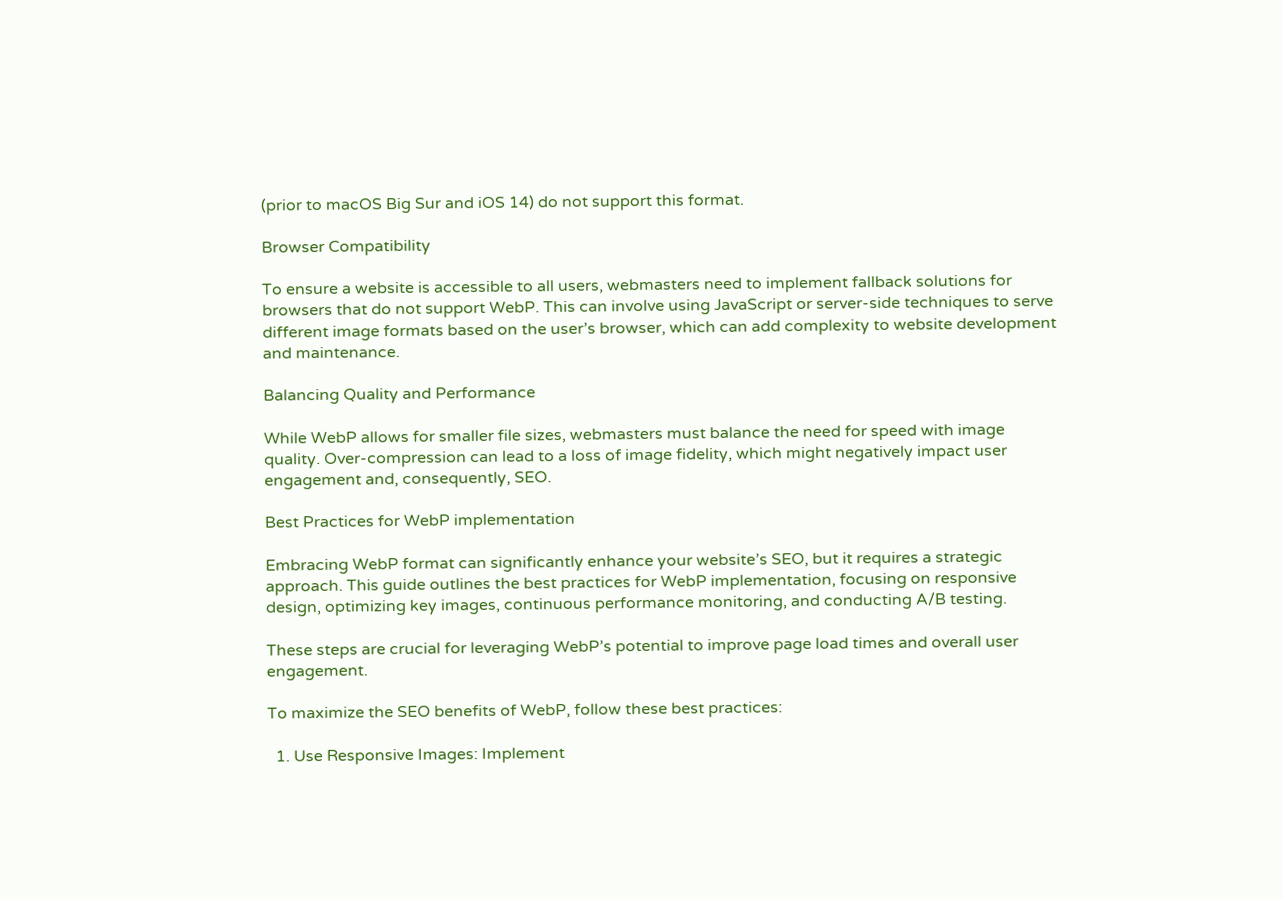(prior to macOS Big Sur and iOS 14) do not support this format.

Browser Compatibility

To ensure a website is accessible to all users, webmasters need to implement fallback solutions for browsers that do not support WebP. This can involve using JavaScript or server-side techniques to serve different image formats based on the user’s browser, which can add complexity to website development and maintenance.

Balancing Quality and Performance

While WebP allows for smaller file sizes, webmasters must balance the need for speed with image quality. Over-compression can lead to a loss of image fidelity, which might negatively impact user engagement and, consequently, SEO.

Best Practices for WebP implementation

Embracing WebP format can significantly enhance your website’s SEO, but it requires a strategic approach. This guide outlines the best practices for WebP implementation, focusing on responsive design, optimizing key images, continuous performance monitoring, and conducting A/B testing.

These steps are crucial for leveraging WebP’s potential to improve page load times and overall user engagement.

To maximize the SEO benefits of WebP, follow these best practices:

  1. Use Responsive Images: Implement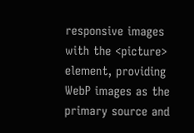responsive images with the <picture> element, providing WebP images as the primary source and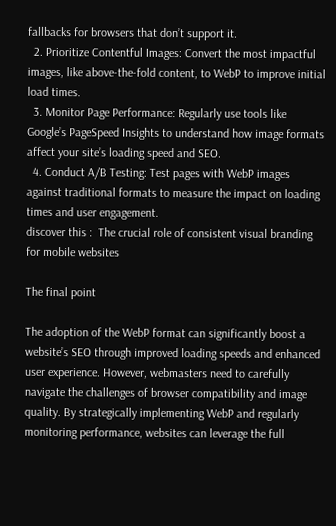fallbacks for browsers that don’t support it.
  2. Prioritize Contentful Images: Convert the most impactful images, like above-the-fold content, to WebP to improve initial load times.
  3. Monitor Page Performance: Regularly use tools like Google’s PageSpeed Insights to understand how image formats affect your site’s loading speed and SEO.
  4. Conduct A/B Testing: Test pages with WebP images against traditional formats to measure the impact on loading times and user engagement.
discover this :  The crucial role of consistent visual branding for mobile websites

The final point

The adoption of the WebP format can significantly boost a website’s SEO through improved loading speeds and enhanced user experience. However, webmasters need to carefully navigate the challenges of browser compatibility and image quality. By strategically implementing WebP and regularly monitoring performance, websites can leverage the full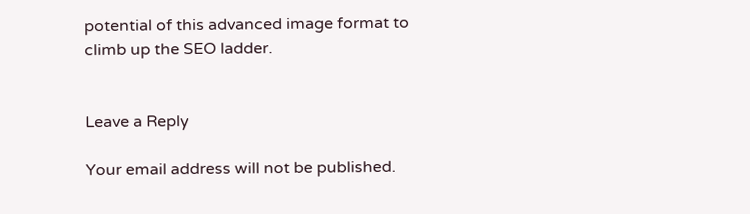potential of this advanced image format to climb up the SEO ladder.


Leave a Reply

Your email address will not be published.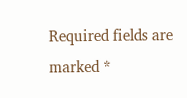Required fields are marked *